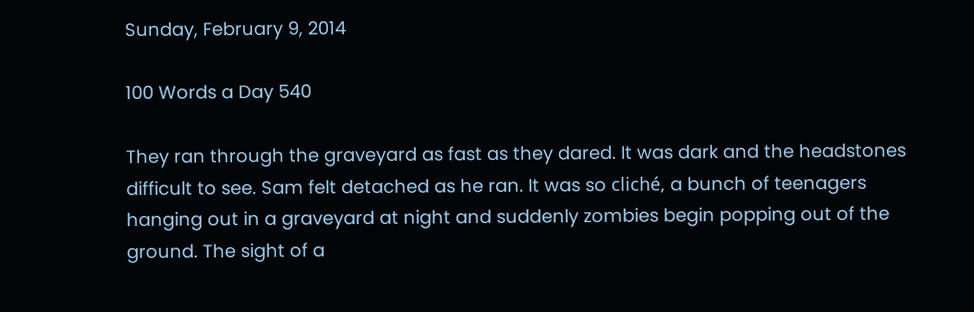Sunday, February 9, 2014

100 Words a Day 540

They ran through the graveyard as fast as they dared. It was dark and the headstones difficult to see. Sam felt detached as he ran. It was so cliché, a bunch of teenagers hanging out in a graveyard at night and suddenly zombies begin popping out of the ground. The sight of a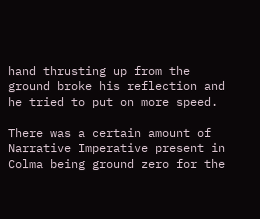hand thrusting up from the ground broke his reflection and he tried to put on more speed.

There was a certain amount of Narrative Imperative present in Colma being ground zero for the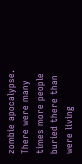zombie apocalypse. There were many times more people buried there than were living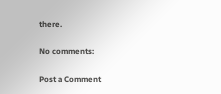there.

No comments:

Post a Comment